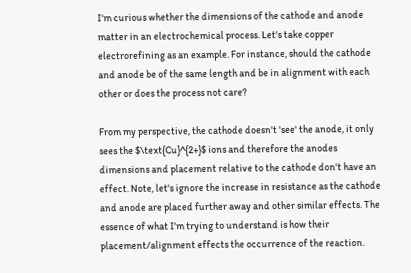I'm curious whether the dimensions of the cathode and anode matter in an electrochemical process. Let's take copper electrorefining as an example. For instance, should the cathode and anode be of the same length and be in alignment with each other or does the process not care?

From my perspective, the cathode doesn't 'see' the anode, it only sees the $\text{Cu}^{2+}$ ions and therefore the anodes dimensions and placement relative to the cathode don't have an effect. Note, let's ignore the increase in resistance as the cathode and anode are placed further away and other similar effects. The essence of what I'm trying to understand is how their placement/alignment effects the occurrence of the reaction.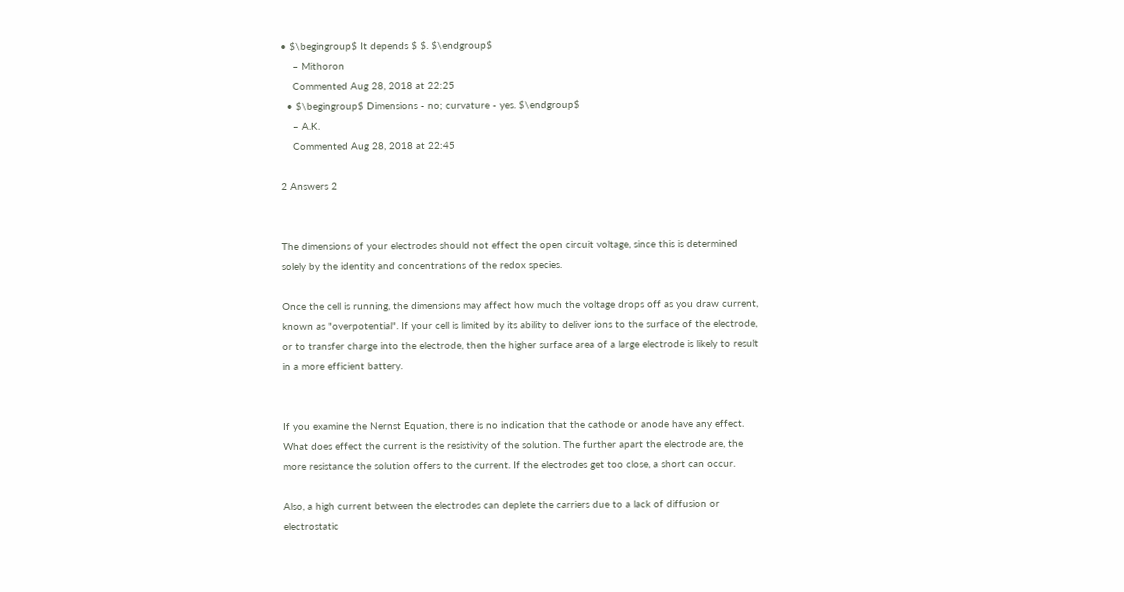• $\begingroup$ It depends $ $. $\endgroup$
    – Mithoron
    Commented Aug 28, 2018 at 22:25
  • $\begingroup$ Dimensions - no; curvature - yes. $\endgroup$
    – A.K.
    Commented Aug 28, 2018 at 22:45

2 Answers 2


The dimensions of your electrodes should not effect the open circuit voltage, since this is determined solely by the identity and concentrations of the redox species.

Once the cell is running, the dimensions may affect how much the voltage drops off as you draw current, known as "overpotential". If your cell is limited by its ability to deliver ions to the surface of the electrode, or to transfer charge into the electrode, then the higher surface area of a large electrode is likely to result in a more efficient battery.


If you examine the Nernst Equation, there is no indication that the cathode or anode have any effect. What does effect the current is the resistivity of the solution. The further apart the electrode are, the more resistance the solution offers to the current. If the electrodes get too close, a short can occur.

Also, a high current between the electrodes can deplete the carriers due to a lack of diffusion or electrostatic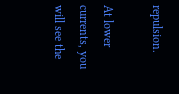repulsion.

At lower currents, you will see the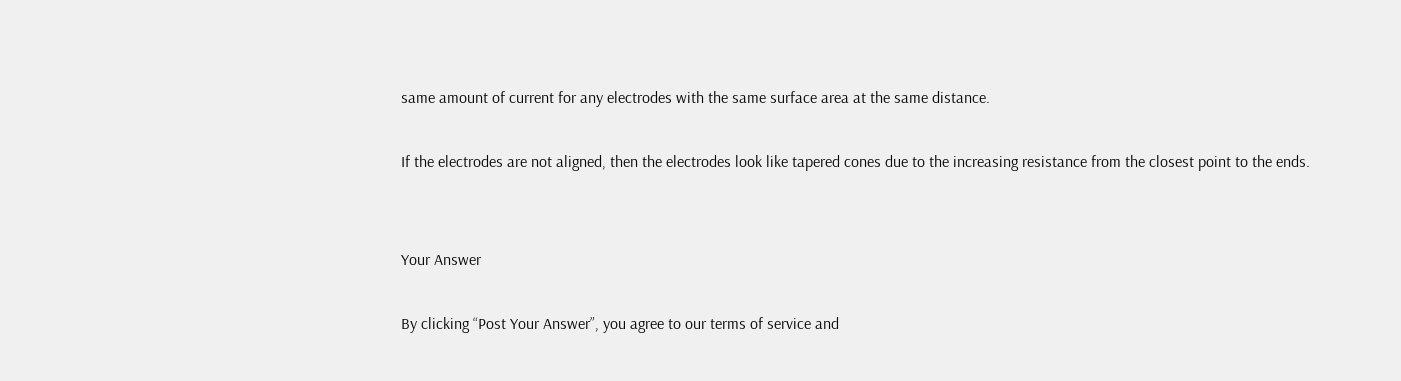same amount of current for any electrodes with the same surface area at the same distance.

If the electrodes are not aligned, then the electrodes look like tapered cones due to the increasing resistance from the closest point to the ends.


Your Answer

By clicking “Post Your Answer”, you agree to our terms of service and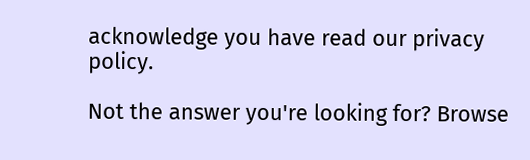acknowledge you have read our privacy policy.

Not the answer you're looking for? Browse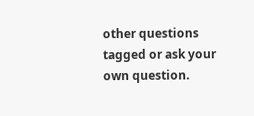other questions tagged or ask your own question.